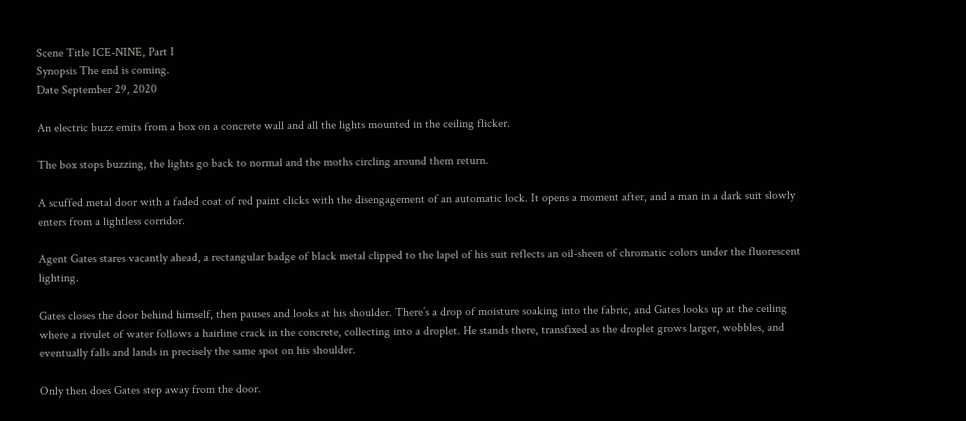Scene Title ICE-NINE, Part I
Synopsis The end is coming.
Date September 29, 2020

An electric buzz emits from a box on a concrete wall and all the lights mounted in the ceiling flicker.

The box stops buzzing, the lights go back to normal and the moths circling around them return.

A scuffed metal door with a faded coat of red paint clicks with the disengagement of an automatic lock. It opens a moment after, and a man in a dark suit slowly enters from a lightless corridor.

Agent Gates stares vacantly ahead, a rectangular badge of black metal clipped to the lapel of his suit reflects an oil-sheen of chromatic colors under the fluorescent lighting.

Gates closes the door behind himself, then pauses and looks at his shoulder. There’s a drop of moisture soaking into the fabric, and Gates looks up at the ceiling where a rivulet of water follows a hairline crack in the concrete, collecting into a droplet. He stands there, transfixed as the droplet grows larger, wobbles, and eventually falls and lands in precisely the same spot on his shoulder.

Only then does Gates step away from the door.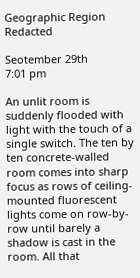Geographic Region Redacted

Seotember 29th
7:01 pm

An unlit room is suddenly flooded with light with the touch of a single switch. The ten by ten concrete-walled room comes into sharp focus as rows of ceiling-mounted fluorescent lights come on row-by-row until barely a shadow is cast in the room. All that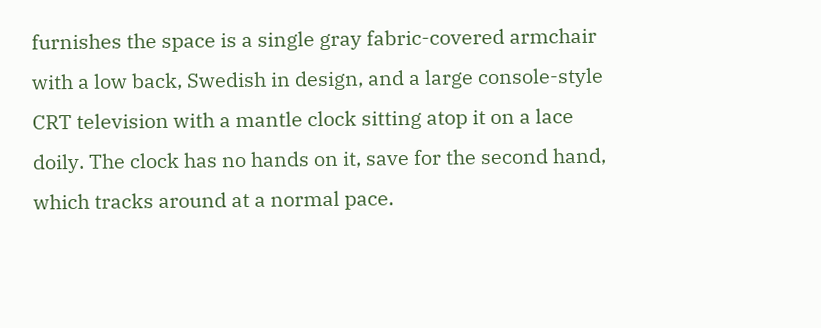furnishes the space is a single gray fabric-covered armchair with a low back, Swedish in design, and a large console-style CRT television with a mantle clock sitting atop it on a lace doily. The clock has no hands on it, save for the second hand, which tracks around at a normal pace.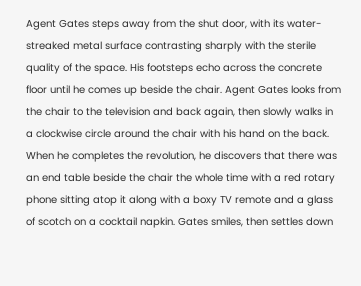Agent Gates steps away from the shut door, with its water-streaked metal surface contrasting sharply with the sterile quality of the space. His footsteps echo across the concrete floor until he comes up beside the chair. Agent Gates looks from the chair to the television and back again, then slowly walks in a clockwise circle around the chair with his hand on the back. When he completes the revolution, he discovers that there was an end table beside the chair the whole time with a red rotary phone sitting atop it along with a boxy TV remote and a glass of scotch on a cocktail napkin. Gates smiles, then settles down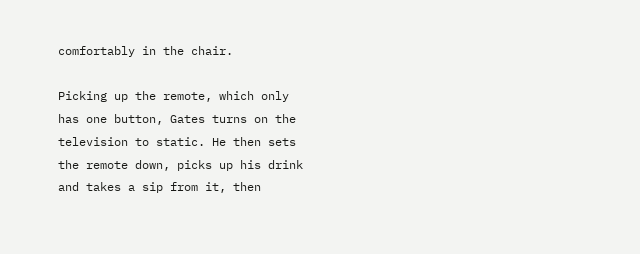comfortably in the chair.

Picking up the remote, which only has one button, Gates turns on the television to static. He then sets the remote down, picks up his drink and takes a sip from it, then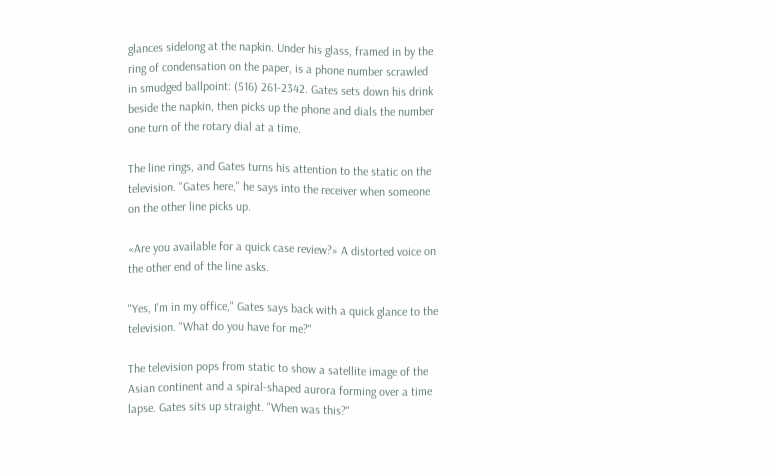glances sidelong at the napkin. Under his glass, framed in by the ring of condensation on the paper, is a phone number scrawled in smudged ballpoint: (516) 261-2342. Gates sets down his drink beside the napkin, then picks up the phone and dials the number one turn of the rotary dial at a time.

The line rings, and Gates turns his attention to the static on the television. "Gates here," he says into the receiver when someone on the other line picks up.

«Are you available for a quick case review?» A distorted voice on the other end of the line asks.

"Yes, I'm in my office," Gates says back with a quick glance to the television. "What do you have for me?"

The television pops from static to show a satellite image of the Asian continent and a spiral-shaped aurora forming over a time lapse. Gates sits up straight. "When was this?"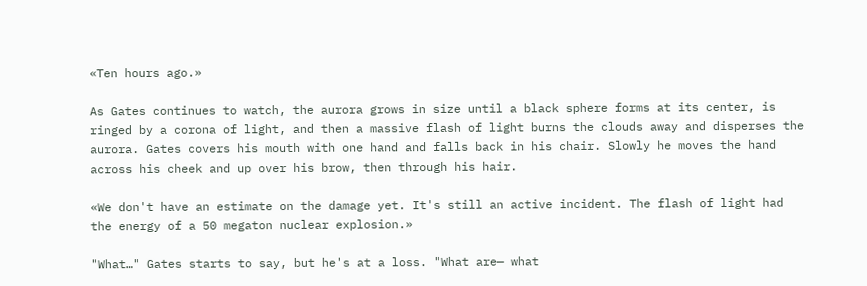«Ten hours ago.»

As Gates continues to watch, the aurora grows in size until a black sphere forms at its center, is ringed by a corona of light, and then a massive flash of light burns the clouds away and disperses the aurora. Gates covers his mouth with one hand and falls back in his chair. Slowly he moves the hand across his cheek and up over his brow, then through his hair.

«We don't have an estimate on the damage yet. It's still an active incident. The flash of light had the energy of a 50 megaton nuclear explosion.»

"What…" Gates starts to say, but he's at a loss. "What are— what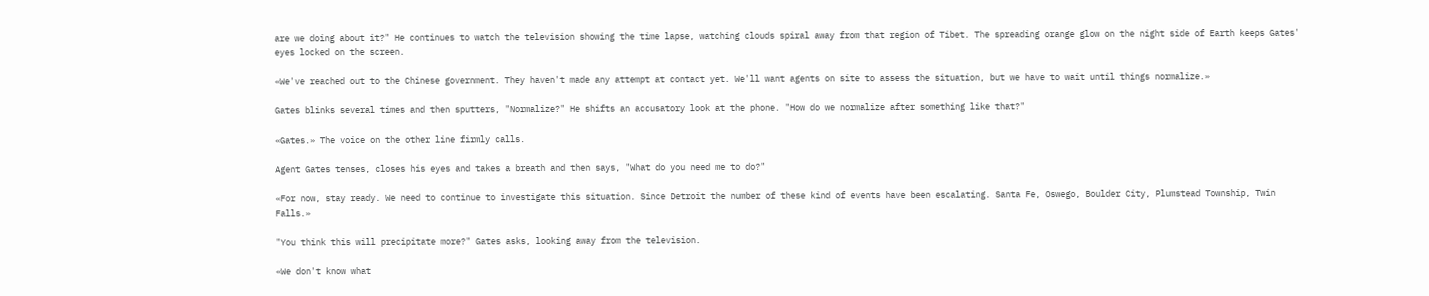are we doing about it?" He continues to watch the television showing the time lapse, watching clouds spiral away from that region of Tibet. The spreading orange glow on the night side of Earth keeps Gates' eyes locked on the screen.

«We've reached out to the Chinese government. They haven't made any attempt at contact yet. We'll want agents on site to assess the situation, but we have to wait until things normalize.»

Gates blinks several times and then sputters, "Normalize?" He shifts an accusatory look at the phone. "How do we normalize after something like that?"

«Gates.» The voice on the other line firmly calls.

Agent Gates tenses, closes his eyes and takes a breath and then says, "What do you need me to do?"

«For now, stay ready. We need to continue to investigate this situation. Since Detroit the number of these kind of events have been escalating. Santa Fe, Oswego, Boulder City, Plumstead Township, Twin Falls.»

"You think this will precipitate more?" Gates asks, looking away from the television.

«We don't know what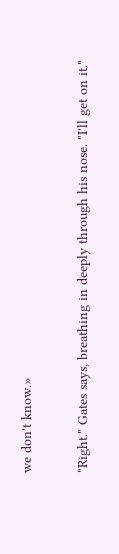we don't know.»

"Right." Gates says, breathing in deeply through his nose. "I'll get on it."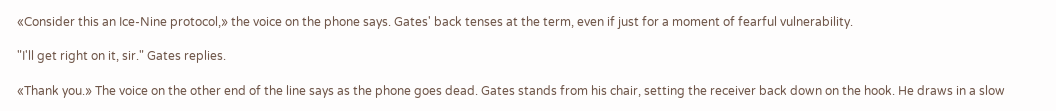«Consider this an Ice-Nine protocol,» the voice on the phone says. Gates' back tenses at the term, even if just for a moment of fearful vulnerability.

"I'll get right on it, sir." Gates replies.

«Thank you.» The voice on the other end of the line says as the phone goes dead. Gates stands from his chair, setting the receiver back down on the hook. He draws in a slow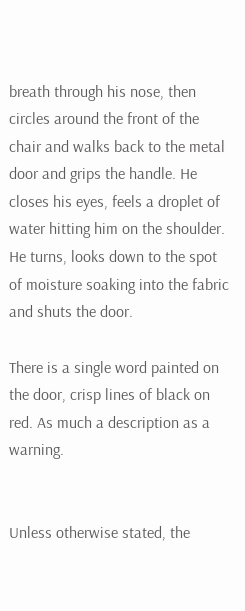breath through his nose, then circles around the front of the chair and walks back to the metal door and grips the handle. He closes his eyes, feels a droplet of water hitting him on the shoulder. He turns, looks down to the spot of moisture soaking into the fabric and shuts the door.

There is a single word painted on the door, crisp lines of black on red. As much a description as a warning.


Unless otherwise stated, the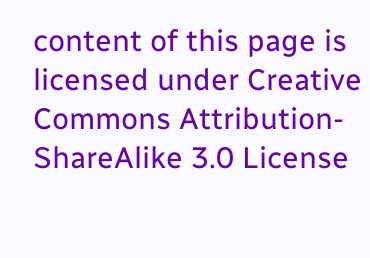content of this page is licensed under Creative Commons Attribution-ShareAlike 3.0 License